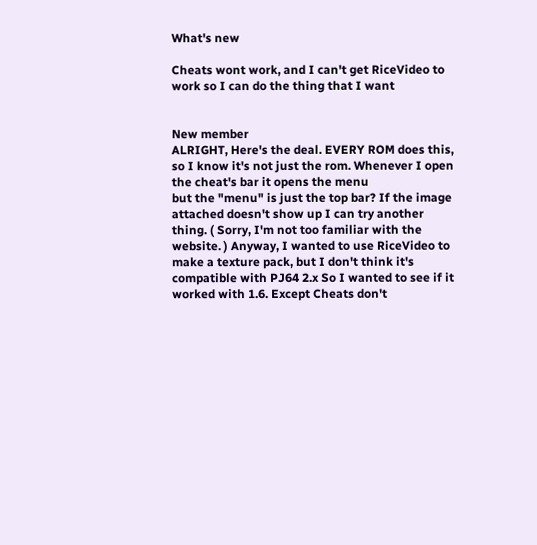What's new

Cheats wont work, and I can't get RiceVideo to work so I can do the thing that I want


New member
ALRIGHT, Here's the deal. EVERY ROM does this, so I know it's not just the rom. Whenever I open the cheat's bar it opens the menu
but the "menu" is just the top bar? If the image attached doesn't show up I can try another thing. ( Sorry, I'm not too familiar with the website. ) Anyway, I wanted to use RiceVideo to make a texture pack, but I don't think it's compatible with PJ64 2.x So I wanted to see if it worked with 1.6. Except Cheats don't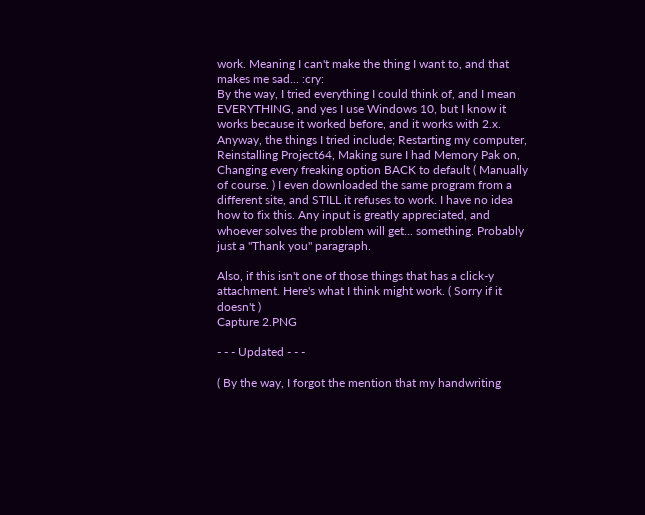work. Meaning I can't make the thing I want to, and that makes me sad... :cry:
By the way, I tried everything I could think of, and I mean EVERYTHING, and yes I use Windows 10, but I know it works because it worked before, and it works with 2.x. Anyway, the things I tried include; Restarting my computer, Reinstalling Project64, Making sure I had Memory Pak on, Changing every freaking option BACK to default ( Manually of course. ) I even downloaded the same program from a different site, and STILL it refuses to work. I have no idea how to fix this. Any input is greatly appreciated, and whoever solves the problem will get... something. Probably just a "Thank you" paragraph.

Also, if this isn't one of those things that has a click-y attachment. Here's what I think might work. ( Sorry if it doesn't )
Capture 2.PNG

- - - Updated - - -

( By the way, I forgot the mention that my handwriting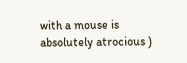with a mouse is absolutely atrocious )